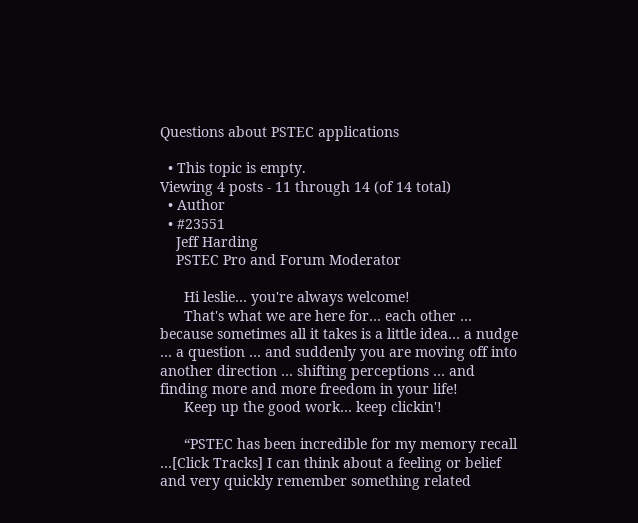Questions about PSTEC applications

  • This topic is empty.
Viewing 4 posts - 11 through 14 (of 14 total)
  • Author
  • #23551
    Jeff Harding
    PSTEC Pro and Forum Moderator

      Hi leslie… you're always welcome!
      That's what we are here for… each other … because sometimes all it takes is a little idea… a nudge … a question … and suddenly you are moving off into another direction … shifting perceptions … and finding more and more freedom in your life!
      Keep up the good work… keep clickin'!

      “PSTEC has been incredible for my memory recall …[Click Tracks] I can think about a feeling or belief and very quickly remember something related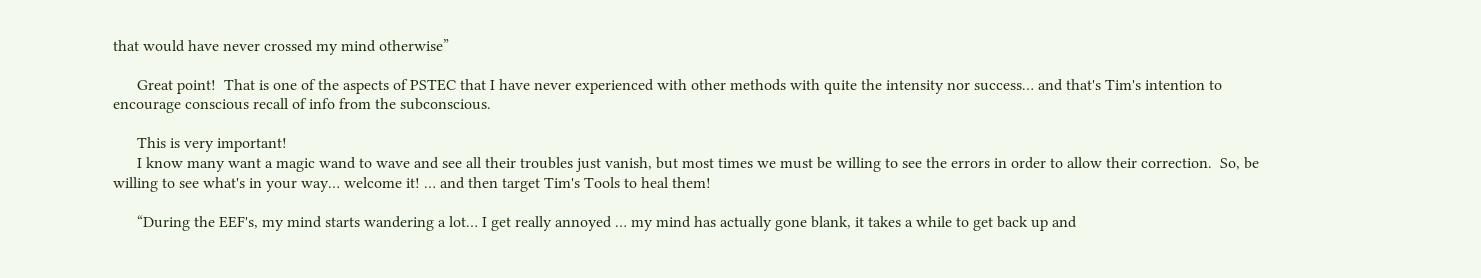that would have never crossed my mind otherwise”

      Great point!  That is one of the aspects of PSTEC that I have never experienced with other methods with quite the intensity nor success… and that's Tim's intention to encourage conscious recall of info from the subconscious.

      This is very important!
      I know many want a magic wand to wave and see all their troubles just vanish, but most times we must be willing to see the errors in order to allow their correction.  So, be willing to see what's in your way… welcome it! … and then target Tim's Tools to heal them!

      “During the EEF's, my mind starts wandering a lot… I get really annoyed … my mind has actually gone blank, it takes a while to get back up and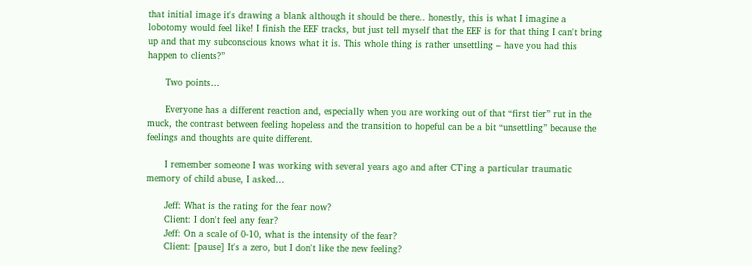that initial image it's drawing a blank although it should be there.. honestly, this is what I imagine a lobotomy would feel like! I finish the EEF tracks, but just tell myself that the EEF is for that thing I can't bring up and that my subconscious knows what it is. This whole thing is rather unsettling – have you had this happen to clients?”

      Two points…

      Everyone has a different reaction and, especially when you are working out of that “first tier” rut in the muck, the contrast between feeling hopeless and the transition to hopeful can be a bit “unsettling” because the feelings and thoughts are quite different.

      I remember someone I was working with several years ago and after CT'ing a particular traumatic memory of child abuse, I asked…

      Jeff: What is the rating for the fear now?
      Client: I don't feel any fear?
      Jeff: On a scale of 0-10, what is the intensity of the fear?
      Client: [pause] It's a zero, but I don't like the new feeling?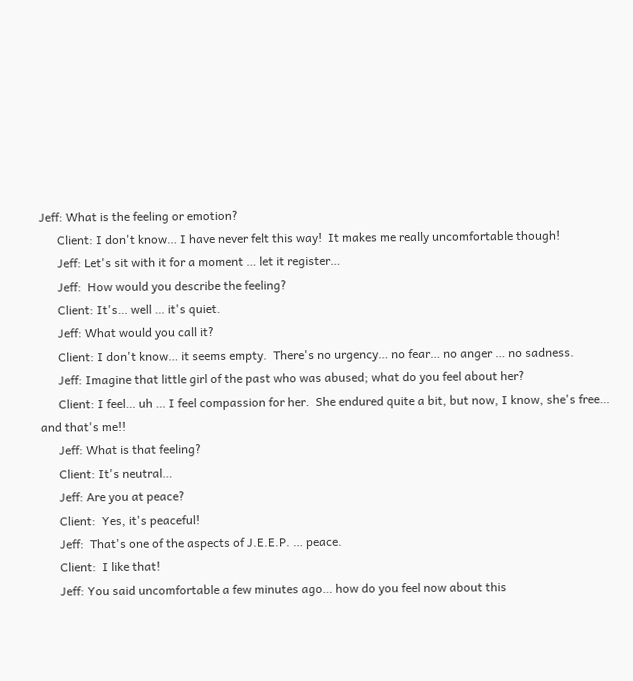Jeff: What is the feeling or emotion?
      Client: I don't know… I have never felt this way!  It makes me really uncomfortable though!
      Jeff: Let's sit with it for a moment … let it register…
      Jeff:  How would you describe the feeling?
      Client: It's… well … it's quiet.
      Jeff: What would you call it?
      Client: I don't know… it seems empty.  There's no urgency… no fear… no anger … no sadness.
      Jeff: Imagine that little girl of the past who was abused; what do you feel about her?
      Client: I feel… uh … I feel compassion for her.  She endured quite a bit, but now, I know, she's free… and that's me!!
      Jeff: What is that feeling?
      Client: It's neutral…
      Jeff: Are you at peace?
      Client:  Yes, it's peaceful!
      Jeff:  That's one of the aspects of J.E.E.P. … peace.
      Client:  I like that!
      Jeff: You said uncomfortable a few minutes ago… how do you feel now about this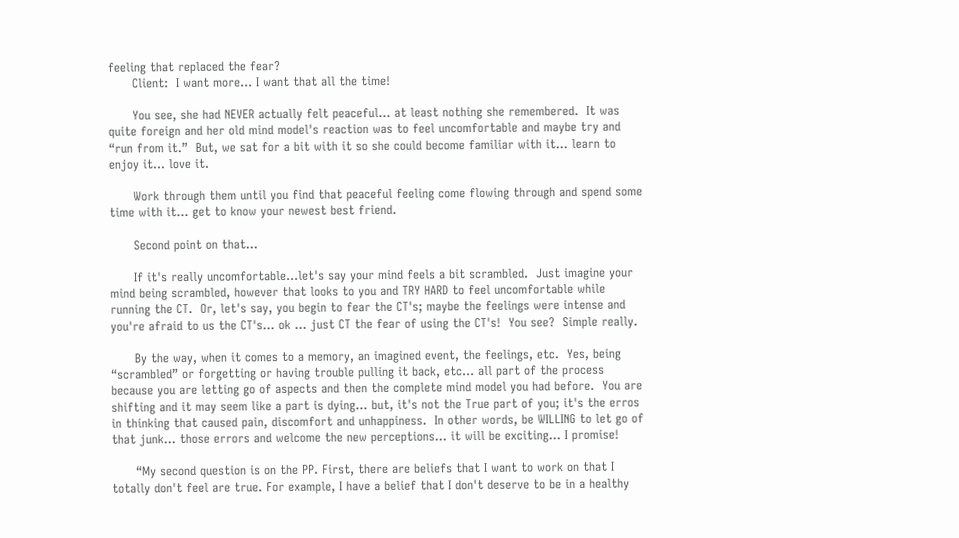feeling that replaced the fear?
      Client:  I want more… I want that all the time!

      You see, she had NEVER actually felt peaceful… at least nothing she remembered.  It was quite foreign and her old mind model's reaction was to feel uncomfortable and maybe try and “run from it.”  But, we sat for a bit with it so she could become familiar with it… learn to enjoy it… love it.

      Work through them until you find that peaceful feeling come flowing through and spend some time with it… get to know your newest best friend.

      Second point on that…

      If it's really uncomfortable…let's say your mind feels a bit scrambled.  Just imagine your mind being scrambled, however that looks to you and TRY HARD to feel uncomfortable while running the CT.  Or, let's say, you begin to fear the CT's; maybe the feelings were intense and you're afraid to us the CT's… ok … just CT the fear of using the CT's!  You see?  Simple really.

      By the way, when it comes to a memory, an imagined event, the feelings, etc.  Yes, being “scrambled” or forgetting or having trouble pulling it back, etc… all part of the process because you are letting go of aspects and then the complete mind model you had before.  You are shifting and it may seem like a part is dying… but, it's not the True part of you; it's the erros in thinking that caused pain, discomfort and unhappiness.  In other words, be WILLING to let go of that junk… those errors and welcome the new perceptions… it will be exciting… I promise!

      “My second question is on the PP. First, there are beliefs that I want to work on that I totally don't feel are true. For example, I have a belief that I don't deserve to be in a healthy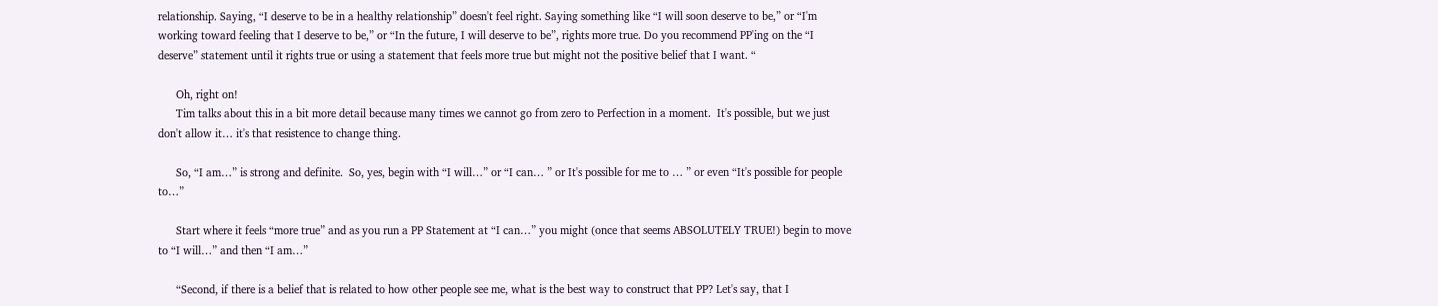relationship. Saying, “I deserve to be in a healthy relationship” doesn't feel right. Saying something like “I will soon deserve to be,” or “I'm working toward feeling that I deserve to be,” or “In the future, I will deserve to be”, rights more true. Do you recommend PP'ing on the “I deserve” statement until it rights true or using a statement that feels more true but might not the positive belief that I want. “

      Oh, right on!
      Tim talks about this in a bit more detail because many times we cannot go from zero to Perfection in a moment.  It's possible, but we just don't allow it… it's that resistence to change thing.

      So, “I am…” is strong and definite.  So, yes, begin with “I will…” or “I can… ” or It's possible for me to … ” or even “It's possible for people to…”

      Start where it feels “more true” and as you run a PP Statement at “I can…” you might (once that seems ABSOLUTELY TRUE!) begin to move to “I will…” and then “I am…”

      “Second, if there is a belief that is related to how other people see me, what is the best way to construct that PP? Let's say, that I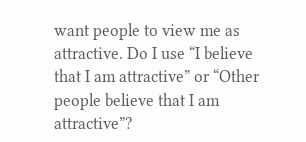want people to view me as attractive. Do I use “I believe that I am attractive” or “Other people believe that I am attractive”?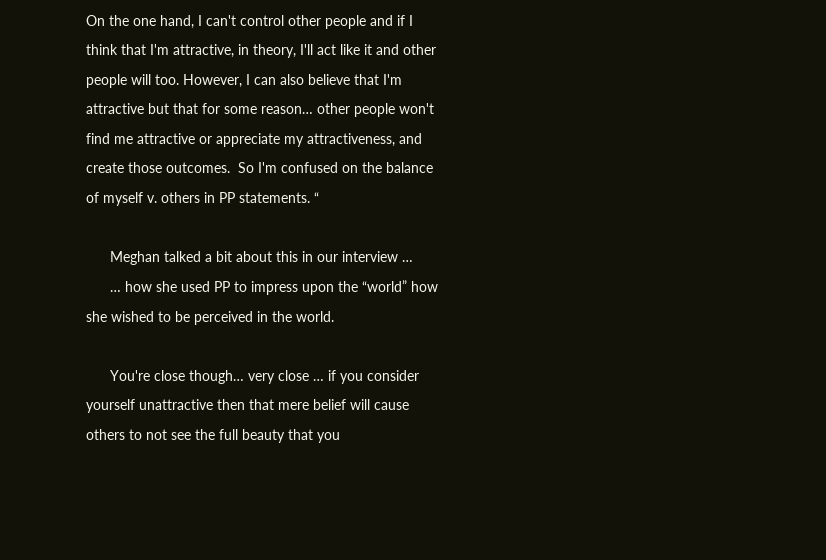On the one hand, I can't control other people and if I think that I'm attractive, in theory, I'll act like it and other people will too. However, I can also believe that I'm attractive but that for some reason… other people won't find me attractive or appreciate my attractiveness, and create those outcomes.  So I'm confused on the balance of myself v. others in PP statements. “

      Meghan talked a bit about this in our interview …
      … how she used PP to impress upon the “world” how she wished to be perceived in the world.

      You're close though… very close … if you consider yourself unattractive then that mere belief will cause others to not see the full beauty that you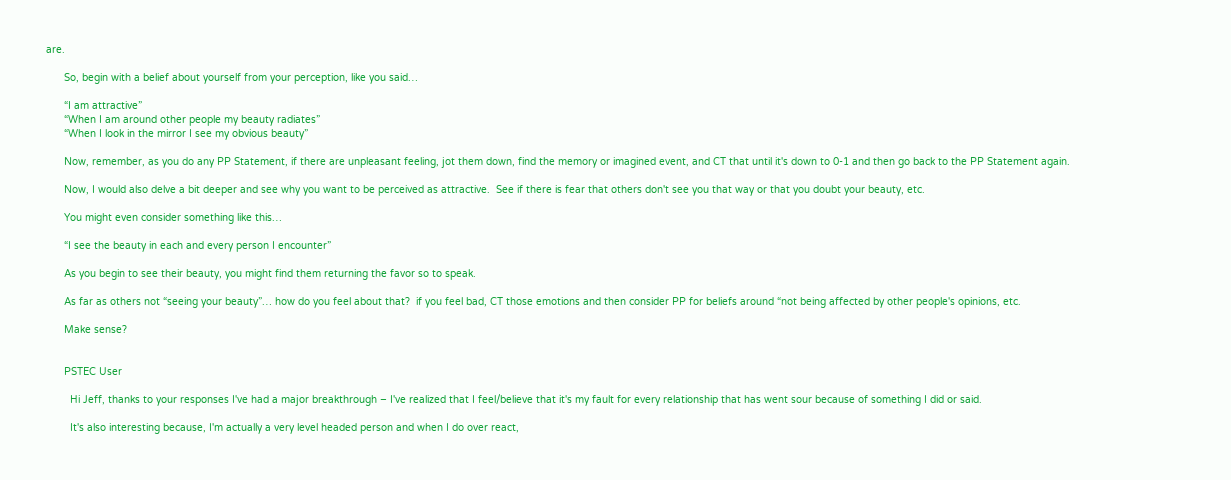are.

      So, begin with a belief about yourself from your perception, like you said…

      “I am attractive”
      “When I am around other people my beauty radiates”
      “When I look in the mirror I see my obvious beauty”

      Now, remember, as you do any PP Statement, if there are unpleasant feeling, jot them down, find the memory or imagined event, and CT that until it's down to 0-1 and then go back to the PP Statement again.

      Now, I would also delve a bit deeper and see why you want to be perceived as attractive.  See if there is fear that others don't see you that way or that you doubt your beauty, etc.

      You might even consider something like this…

      “I see the beauty in each and every person I encounter”

      As you begin to see their beauty, you might find them returning the favor so to speak.

      As far as others not “seeing your beauty”… how do you feel about that?  if you feel bad, CT those emotions and then consider PP for beliefs around “not being affected by other people's opinions, etc.

      Make sense?


      PSTEC User

        Hi Jeff, thanks to your responses I've had a major breakthrough – I've realized that I feel/believe that it's my fault for every relationship that has went sour because of something I did or said.

        It's also interesting because, I'm actually a very level headed person and when I do over react,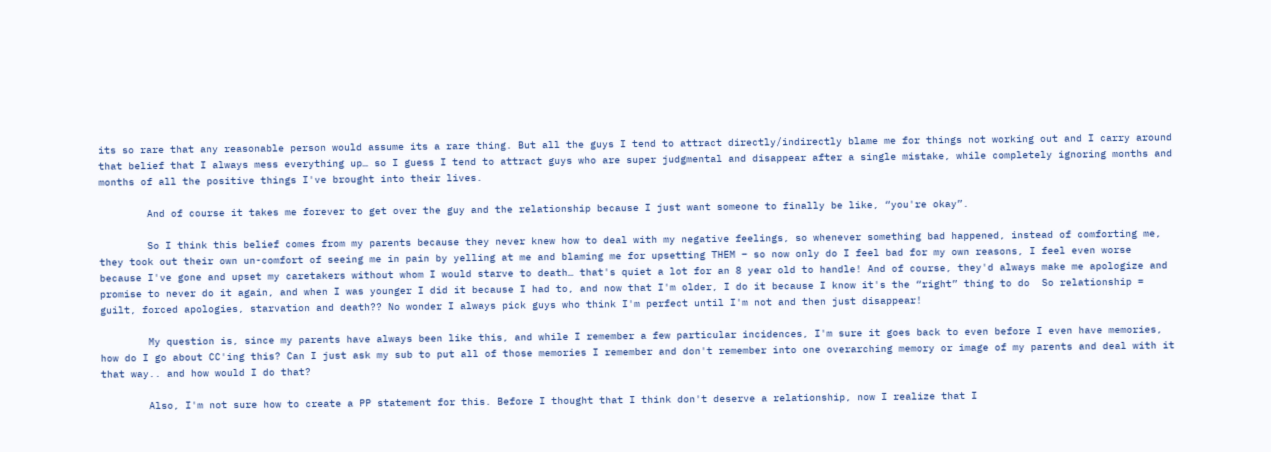its so rare that any reasonable person would assume its a rare thing. But all the guys I tend to attract directly/indirectly blame me for things not working out and I carry around that belief that I always mess everything up… so I guess I tend to attract guys who are super judgmental and disappear after a single mistake, while completely ignoring months and months of all the positive things I've brought into their lives.

        And of course it takes me forever to get over the guy and the relationship because I just want someone to finally be like, “you're okay”.

        So I think this belief comes from my parents because they never knew how to deal with my negative feelings, so whenever something bad happened, instead of comforting me, they took out their own un-comfort of seeing me in pain by yelling at me and blaming me for upsetting THEM – so now only do I feel bad for my own reasons, I feel even worse because I've gone and upset my caretakers without whom I would starve to death… that's quiet a lot for an 8 year old to handle! And of course, they'd always make me apologize and promise to never do it again, and when I was younger I did it because I had to, and now that I'm older, I do it because I know it's the “right” thing to do  So relationship = guilt, forced apologies, starvation and death?? No wonder I always pick guys who think I'm perfect until I'm not and then just disappear!

        My question is, since my parents have always been like this, and while I remember a few particular incidences, I'm sure it goes back to even before I even have memories, how do I go about CC'ing this? Can I just ask my sub to put all of those memories I remember and don't remember into one overarching memory or image of my parents and deal with it that way.. and how would I do that?

        Also, I'm not sure how to create a PP statement for this. Before I thought that I think don't deserve a relationship, now I realize that I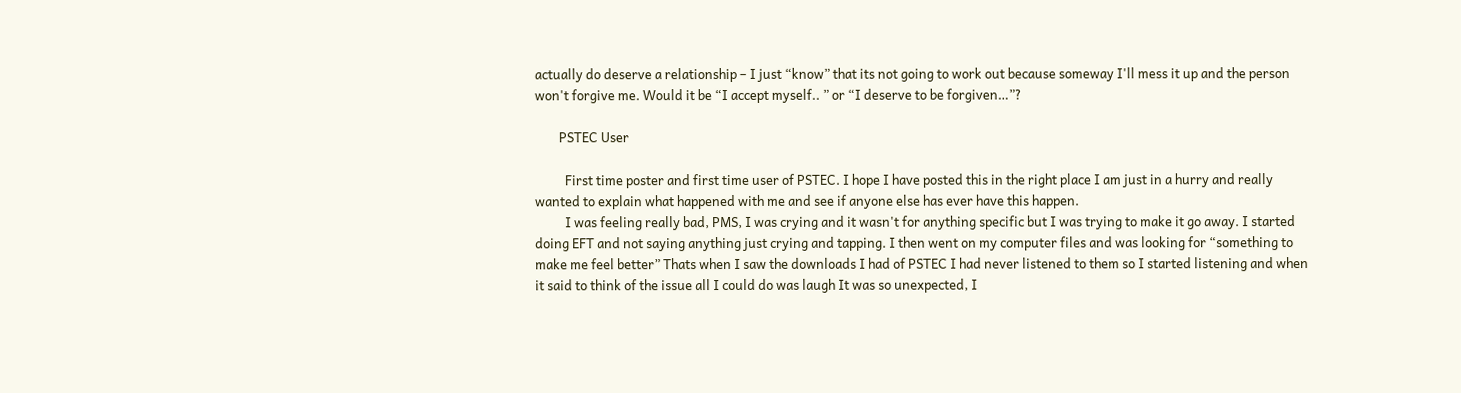actually do deserve a relationship – I just “know” that its not going to work out because someway I'll mess it up and the person won't forgive me. Would it be “I accept myself.. ” or “I deserve to be forgiven…”?

        PSTEC User

          First time poster and first time user of PSTEC. I hope I have posted this in the right place I am just in a hurry and really wanted to explain what happened with me and see if anyone else has ever have this happen.
          I was feeling really bad, PMS, I was crying and it wasn't for anything specific but I was trying to make it go away. I started doing EFT and not saying anything just crying and tapping. I then went on my computer files and was looking for “something to make me feel better” Thats when I saw the downloads I had of PSTEC I had never listened to them so I started listening and when it said to think of the issue all I could do was laugh It was so unexpected, I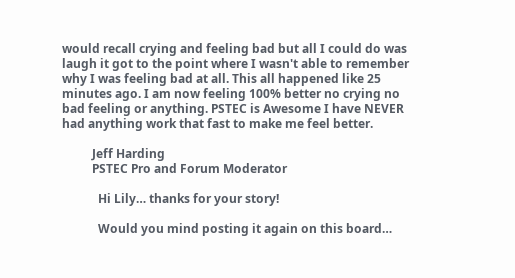would recall crying and feeling bad but all I could do was laugh it got to the point where I wasn't able to remember why I was feeling bad at all. This all happened like 25 minutes ago. I am now feeling 100% better no crying no bad feeling or anything. PSTEC is Awesome I have NEVER had anything work that fast to make me feel better.

          Jeff Harding
          PSTEC Pro and Forum Moderator

            Hi Lily… thanks for your story!

            Would you mind posting it again on this board…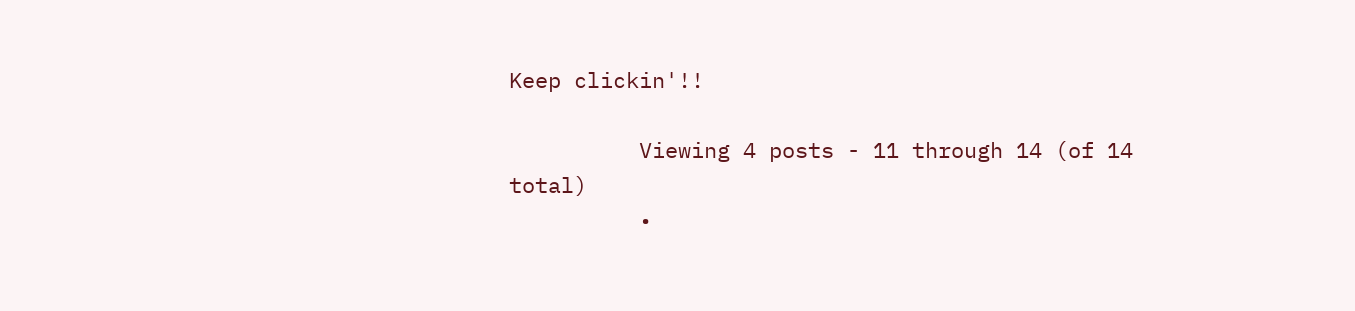Keep clickin'!!

          Viewing 4 posts - 11 through 14 (of 14 total)
          •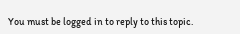You must be logged in to reply to this topic.